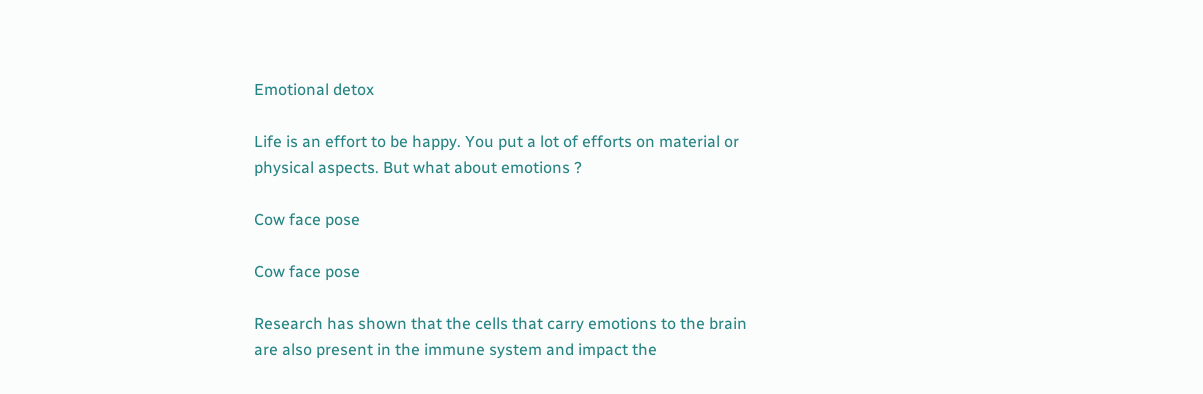Emotional detox

Life is an effort to be happy. You put a lot of efforts on material or physical aspects. But what about emotions ?

Cow face pose

Cow face pose

Research has shown that the cells that carry emotions to the brain are also present in the immune system and impact the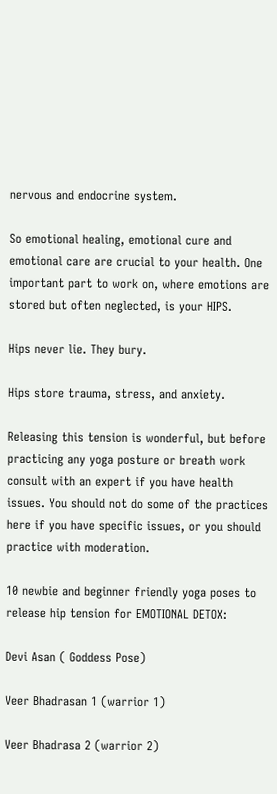nervous and endocrine system.

So emotional healing, emotional cure and emotional care are crucial to your health. One important part to work on, where emotions are stored but often neglected, is your HIPS.

Hips never lie. They bury.

Hips store trauma, stress, and anxiety.

Releasing this tension is wonderful, but before practicing any yoga posture or breath work consult with an expert if you have health issues. You should not do some of the practices here if you have specific issues, or you should practice with moderation.

10 newbie and beginner friendly yoga poses to release hip tension for EMOTIONAL DETOX:

Devi Asan ( Goddess Pose)

Veer Bhadrasan 1 (warrior 1)

Veer Bhadrasa 2 (warrior 2)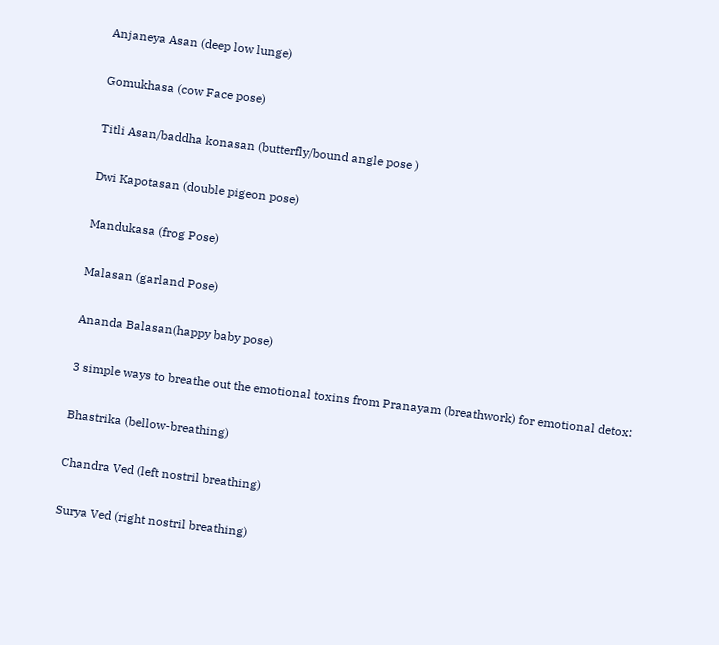Anjaneya Asan (deep low lunge)

Gomukhasa (cow Face pose)

Titli Asan/baddha konasan (butterfly/bound angle pose )

Dwi Kapotasan (double pigeon pose)

Mandukasa (frog Pose)

Malasan (garland Pose)

Ananda Balasan(happy baby pose)

3 simple ways to breathe out the emotional toxins from Pranayam (breathwork) for emotional detox:

Bhastrika (bellow-breathing)

Chandra Ved (left nostril breathing)

Surya Ved (right nostril breathing)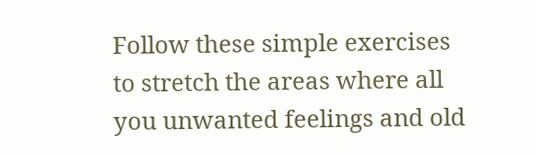Follow these simple exercises to stretch the areas where all you unwanted feelings and old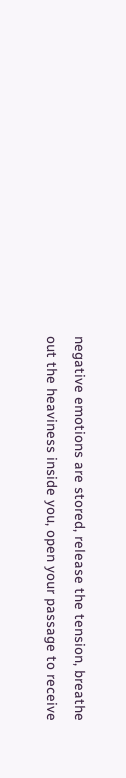negative emotions are stored, release the tension, breathe out the heaviness inside you, open your passage to receive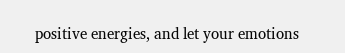positive energies, and let your emotions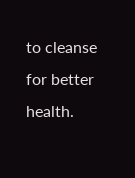to cleanse for better health.